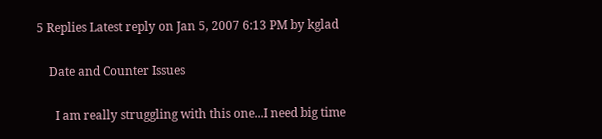5 Replies Latest reply on Jan 5, 2007 6:13 PM by kglad

    Date and Counter Issues

      I am really struggling with this one...I need big time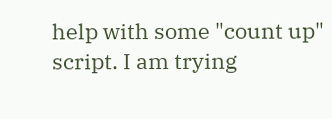help with some "count up" script. I am trying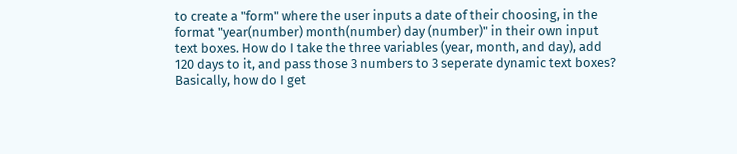to create a "form" where the user inputs a date of their choosing, in the format "year(number) month(number) day (number)" in their own input text boxes. How do I take the three variables (year, month, and day), add 120 days to it, and pass those 3 numbers to 3 seperate dynamic text boxes? Basically, how do I get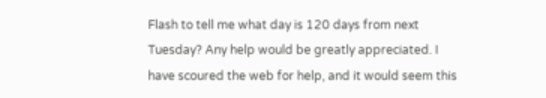Flash to tell me what day is 120 days from next Tuesday? Any help would be greatly appreciated. I have scoured the web for help, and it would seem this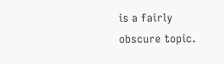is a fairly obscure topic.